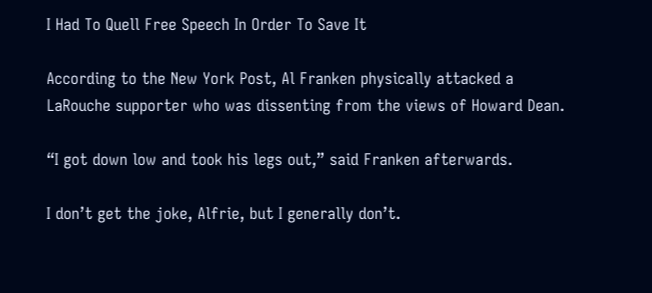I Had To Quell Free Speech In Order To Save It

According to the New York Post, Al Franken physically attacked a LaRouche supporter who was dissenting from the views of Howard Dean.

“I got down low and took his legs out,” said Franken afterwards.

I don’t get the joke, Alfrie, but I generally don’t.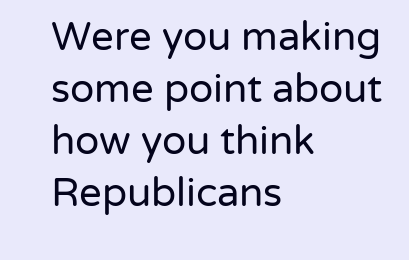Were you making some point about how you think Republicans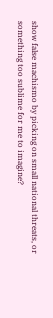show false machismo by picking on small national threats, or something too sublime for me to imagine?